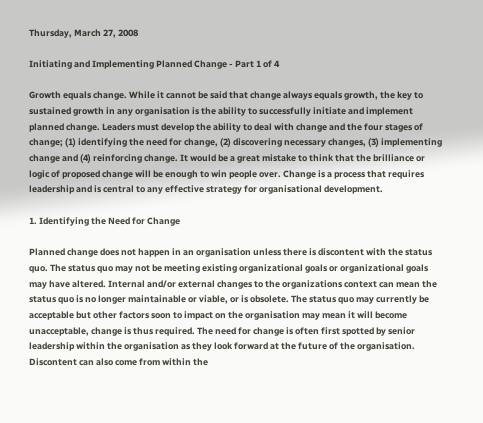Thursday, March 27, 2008

Initiating and Implementing Planned Change - Part 1 of 4

Growth equals change. While it cannot be said that change always equals growth, the key to sustained growth in any organisation is the ability to successfully initiate and implement planned change. Leaders must develop the ability to deal with change and the four stages of change; (1) identifying the need for change, (2) discovering necessary changes, (3) implementing change and (4) reinforcing change. It would be a great mistake to think that the brilliance or logic of proposed change will be enough to win people over. Change is a process that requires leadership and is central to any effective strategy for organisational development.

1. Identifying the Need for Change

Planned change does not happen in an organisation unless there is discontent with the status quo. The status quo may not be meeting existing organizational goals or organizational goals may have altered. Internal and/or external changes to the organizations context can mean the status quo is no longer maintainable or viable, or is obsolete. The status quo may currently be acceptable but other factors soon to impact on the organisation may mean it will become unacceptable, change is thus required. The need for change is often first spotted by senior leadership within the organisation as they look forward at the future of the organisation. Discontent can also come from within the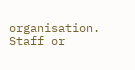organisation. Staff or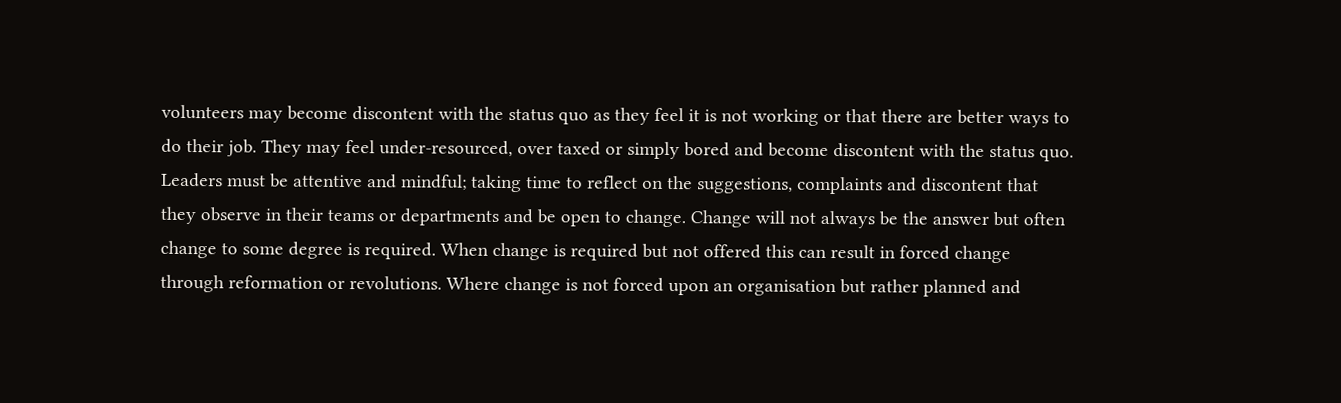volunteers may become discontent with the status quo as they feel it is not working or that there are better ways to do their job. They may feel under-resourced, over taxed or simply bored and become discontent with the status quo. Leaders must be attentive and mindful; taking time to reflect on the suggestions, complaints and discontent that they observe in their teams or departments and be open to change. Change will not always be the answer but often change to some degree is required. When change is required but not offered this can result in forced change through reformation or revolutions. Where change is not forced upon an organisation but rather planned and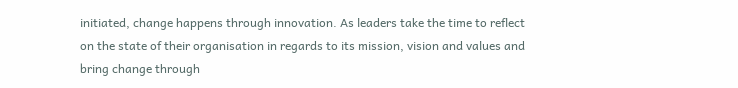initiated, change happens through innovation. As leaders take the time to reflect on the state of their organisation in regards to its mission, vision and values and bring change through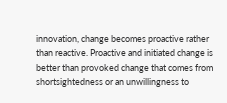innovation, change becomes proactive rather than reactive. Proactive and initiated change is better than provoked change that comes from shortsightedness or an unwillingness to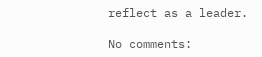reflect as a leader.

No comments: